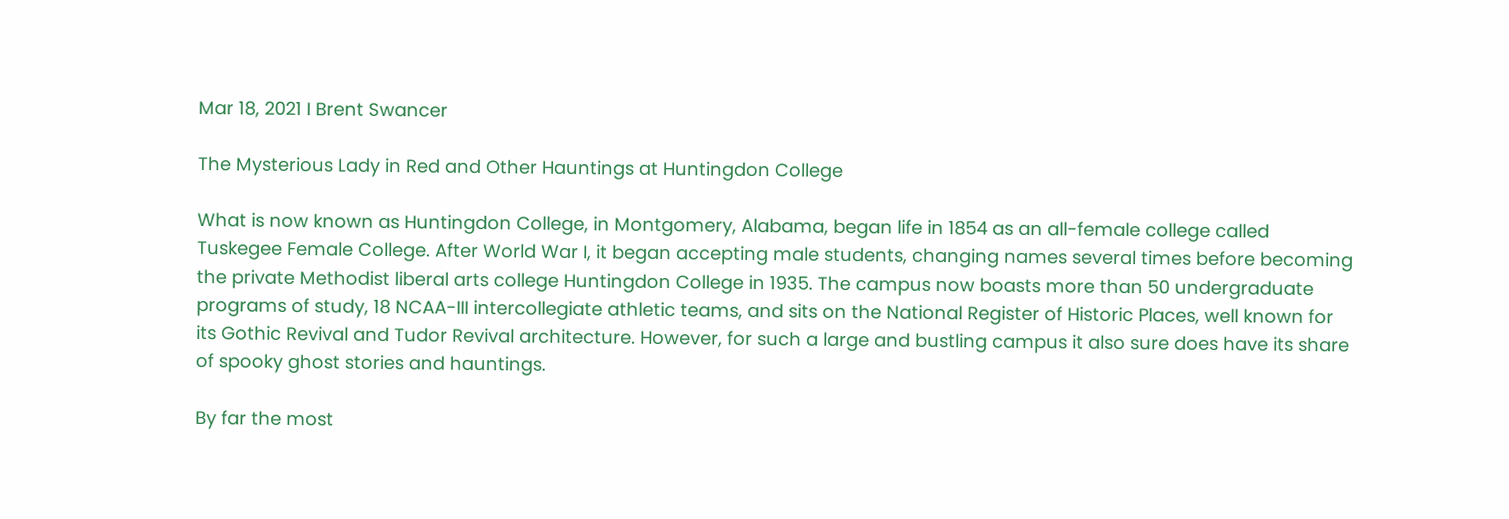Mar 18, 2021 I Brent Swancer

The Mysterious Lady in Red and Other Hauntings at Huntingdon College

What is now known as Huntingdon College, in Montgomery, Alabama, began life in 1854 as an all-female college called Tuskegee Female College. After World War I, it began accepting male students, changing names several times before becoming the private Methodist liberal arts college Huntingdon College in 1935. The campus now boasts more than 50 undergraduate programs of study, 18 NCAA-III intercollegiate athletic teams, and sits on the National Register of Historic Places, well known for its Gothic Revival and Tudor Revival architecture. However, for such a large and bustling campus it also sure does have its share of spooky ghost stories and hauntings.

By far the most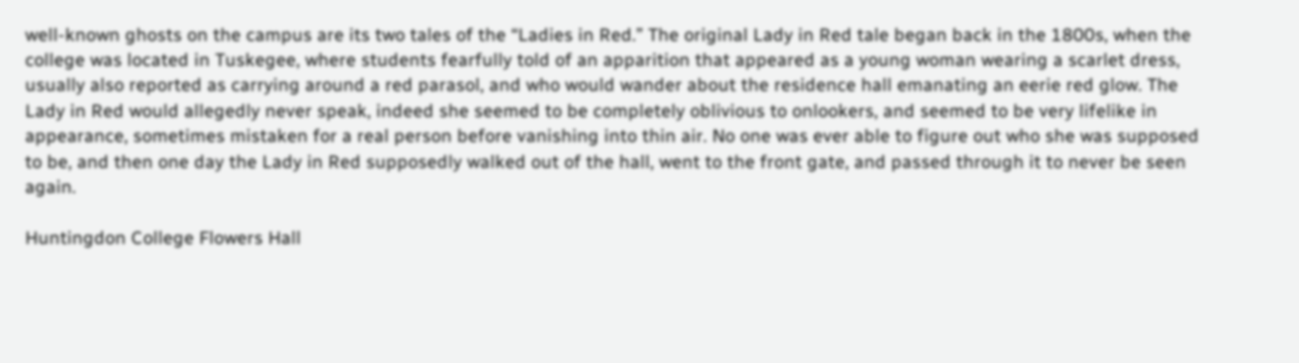well-known ghosts on the campus are its two tales of the “Ladies in Red.” The original Lady in Red tale began back in the 1800s, when the college was located in Tuskegee, where students fearfully told of an apparition that appeared as a young woman wearing a scarlet dress, usually also reported as carrying around a red parasol, and who would wander about the residence hall emanating an eerie red glow. The Lady in Red would allegedly never speak, indeed she seemed to be completely oblivious to onlookers, and seemed to be very lifelike in appearance, sometimes mistaken for a real person before vanishing into thin air. No one was ever able to figure out who she was supposed to be, and then one day the Lady in Red supposedly walked out of the hall, went to the front gate, and passed through it to never be seen again.

Huntingdon College Flowers Hall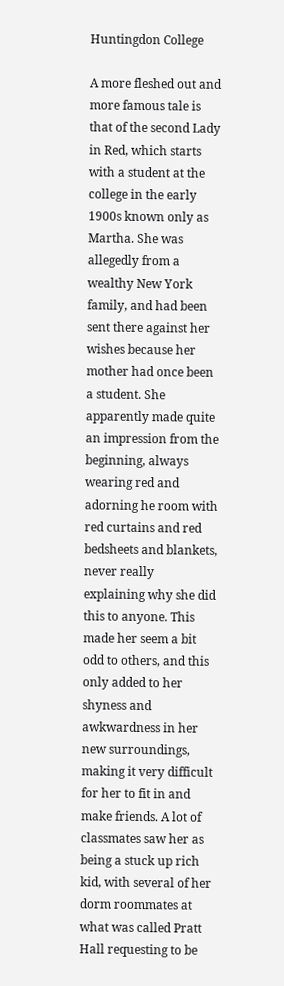Huntingdon College

A more fleshed out and more famous tale is that of the second Lady in Red, which starts with a student at the college in the early 1900s known only as Martha. She was allegedly from a wealthy New York family, and had been sent there against her wishes because her mother had once been a student. She apparently made quite an impression from the beginning, always wearing red and adorning he room with red curtains and red bedsheets and blankets, never really explaining why she did this to anyone. This made her seem a bit odd to others, and this only added to her shyness and awkwardness in her new surroundings, making it very difficult for her to fit in and make friends. A lot of classmates saw her as being a stuck up rich kid, with several of her dorm roommates at what was called Pratt Hall requesting to be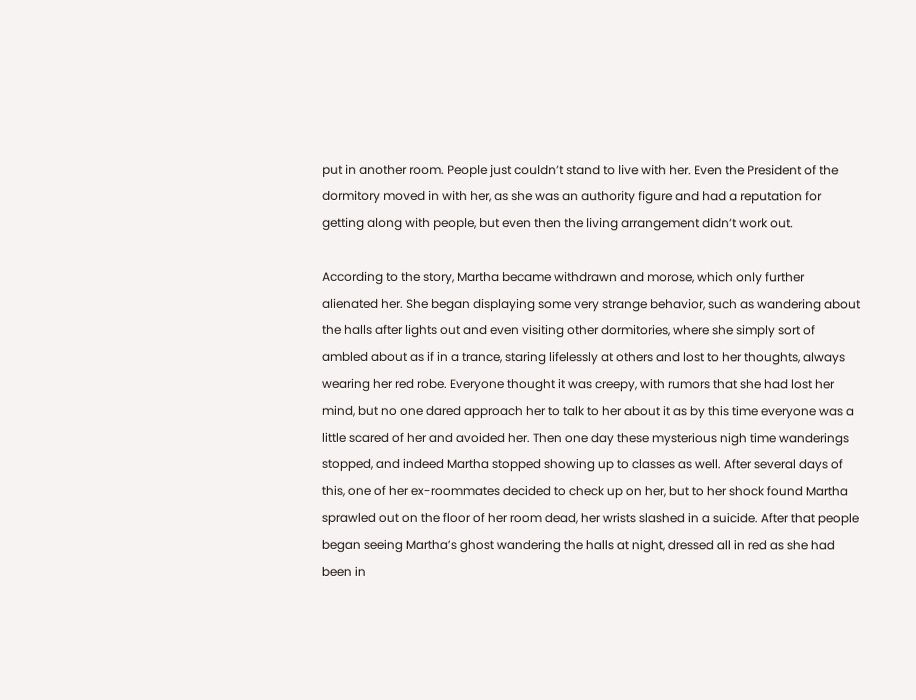put in another room. People just couldn’t stand to live with her. Even the President of the dormitory moved in with her, as she was an authority figure and had a reputation for getting along with people, but even then the living arrangement didn’t work out.

According to the story, Martha became withdrawn and morose, which only further alienated her. She began displaying some very strange behavior, such as wandering about the halls after lights out and even visiting other dormitories, where she simply sort of ambled about as if in a trance, staring lifelessly at others and lost to her thoughts, always wearing her red robe. Everyone thought it was creepy, with rumors that she had lost her mind, but no one dared approach her to talk to her about it as by this time everyone was a little scared of her and avoided her. Then one day these mysterious nigh time wanderings stopped, and indeed Martha stopped showing up to classes as well. After several days of this, one of her ex-roommates decided to check up on her, but to her shock found Martha sprawled out on the floor of her room dead, her wrists slashed in a suicide. After that people began seeing Martha’s ghost wandering the halls at night, dressed all in red as she had been in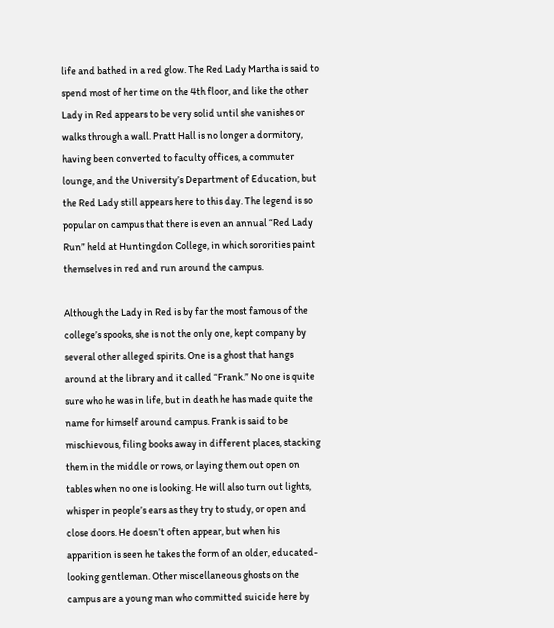life and bathed in a red glow. The Red Lady Martha is said to spend most of her time on the 4th floor, and like the other Lady in Red appears to be very solid until she vanishes or walks through a wall. Pratt Hall is no longer a dormitory, having been converted to faculty offices, a commuter lounge, and the University’s Department of Education, but the Red Lady still appears here to this day. The legend is so popular on campus that there is even an annual “Red Lady Run” held at Huntingdon College, in which sororities paint themselves in red and run around the campus.

Although the Lady in Red is by far the most famous of the college’s spooks, she is not the only one, kept company by several other alleged spirits. One is a ghost that hangs around at the library and it called “Frank.” No one is quite sure who he was in life, but in death he has made quite the name for himself around campus. Frank is said to be mischievous, filing books away in different places, stacking them in the middle or rows, or laying them out open on tables when no one is looking. He will also turn out lights, whisper in people’s ears as they try to study, or open and close doors. He doesn’t often appear, but when his apparition is seen he takes the form of an older, educated-looking gentleman. Other miscellaneous ghosts on the campus are a young man who committed suicide here by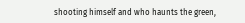shooting himself and who haunts the green,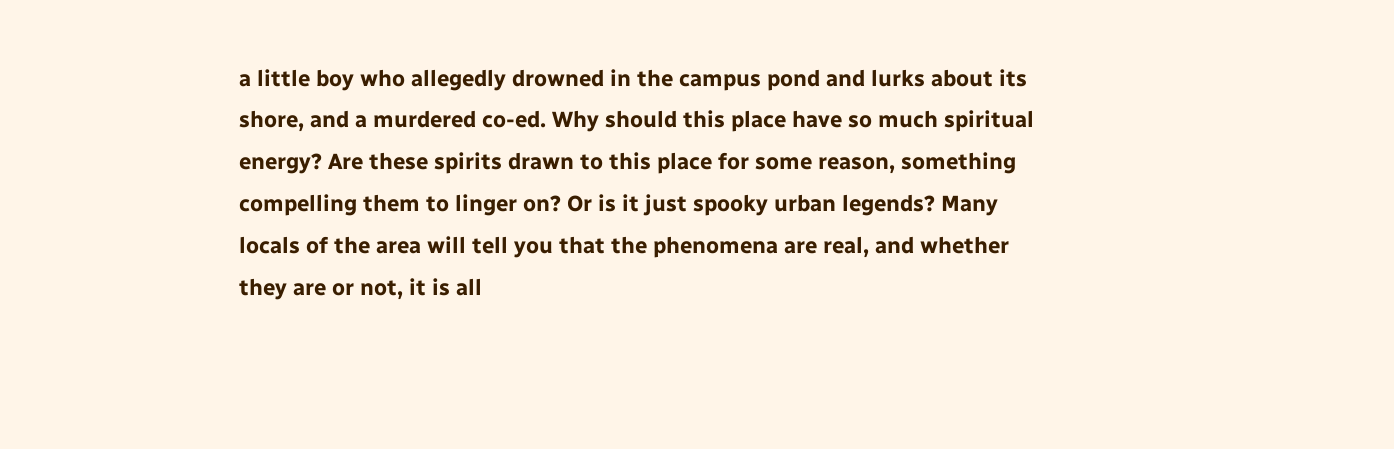a little boy who allegedly drowned in the campus pond and lurks about its shore, and a murdered co-ed. Why should this place have so much spiritual energy? Are these spirits drawn to this place for some reason, something compelling them to linger on? Or is it just spooky urban legends? Many locals of the area will tell you that the phenomena are real, and whether they are or not, it is all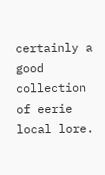certainly a good collection of eerie local lore.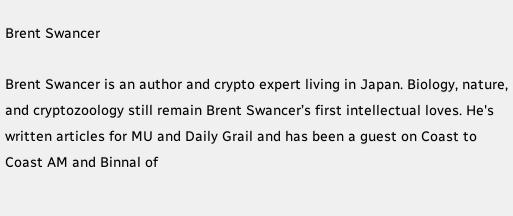Brent Swancer

Brent Swancer is an author and crypto expert living in Japan. Biology, nature, and cryptozoology still remain Brent Swancer’s first intellectual loves. He's written articles for MU and Daily Grail and has been a guest on Coast to Coast AM and Binnal of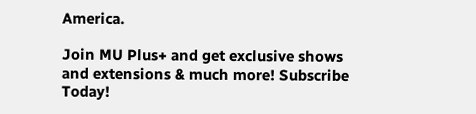America.

Join MU Plus+ and get exclusive shows and extensions & much more! Subscribe Today!